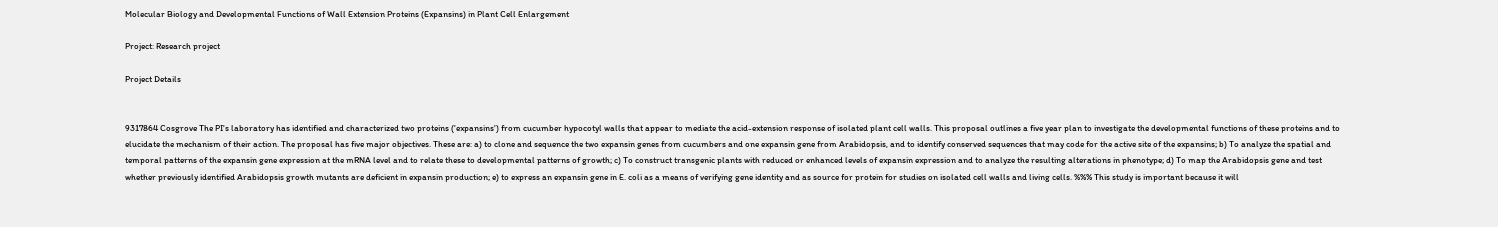Molecular Biology and Developmental Functions of Wall Extension Proteins (Expansins) in Plant Cell Enlargement

Project: Research project

Project Details


9317864 Cosgrove The PI's laboratory has identified and characterized two proteins ('expansins') from cucumber hypocotyl walls that appear to mediate the acid-extension response of isolated plant cell walls. This proposal outlines a five year plan to investigate the developmental functions of these proteins and to elucidate the mechanism of their action. The proposal has five major objectives. These are: a) to clone and sequence the two expansin genes from cucumbers and one expansin gene from Arabidopsis, and to identify conserved sequences that may code for the active site of the expansins; b) To analyze the spatial and temporal patterns of the expansin gene expression at the mRNA level and to relate these to developmental patterns of growth; c) To construct transgenic plants with reduced or enhanced levels of expansin expression and to analyze the resulting alterations in phenotype; d) To map the Arabidopsis gene and test whether previously identified Arabidopsis growth mutants are deficient in expansin production; e) to express an expansin gene in E. coli as a means of verifying gene identity and as source for protein for studies on isolated cell walls and living cells. %%% This study is important because it will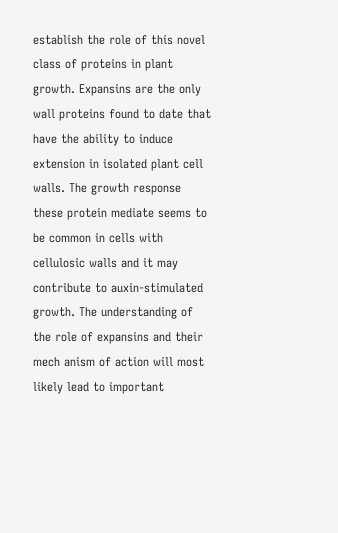establish the role of this novel class of proteins in plant growth. Expansins are the only wall proteins found to date that have the ability to induce extension in isolated plant cell walls. The growth response these protein mediate seems to be common in cells with cellulosic walls and it may contribute to auxin-stimulated growth. The understanding of the role of expansins and their mech anism of action will most likely lead to important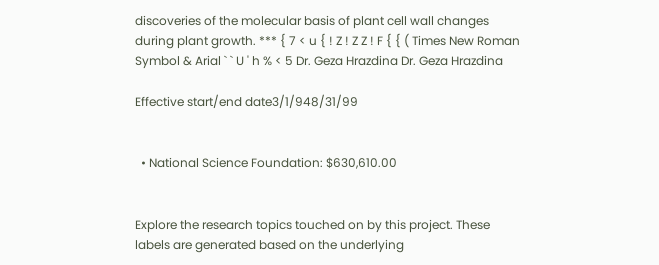discoveries of the molecular basis of plant cell wall changes during plant growth. *** { 7 < u { ! Z ! Z Z ! F { { ( Times New Roman Symbol & Arial ` ` U ' h % < 5 Dr. Geza Hrazdina Dr. Geza Hrazdina

Effective start/end date3/1/948/31/99


  • National Science Foundation: $630,610.00


Explore the research topics touched on by this project. These labels are generated based on the underlying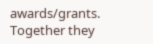awards/grants. Together they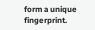form a unique fingerprint.